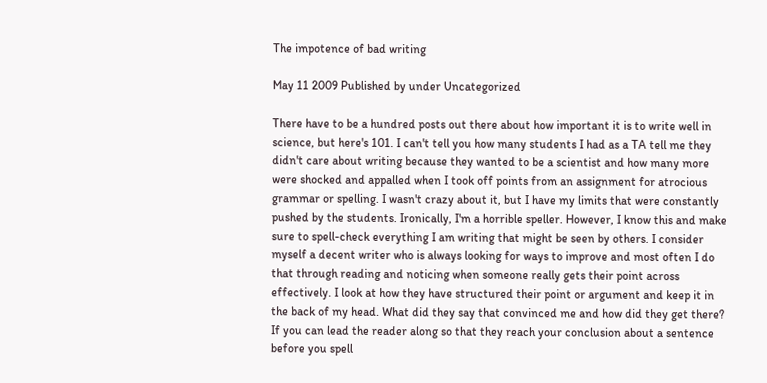The impotence of bad writing

May 11 2009 Published by under Uncategorized

There have to be a hundred posts out there about how important it is to write well in science, but here's 101. I can't tell you how many students I had as a TA tell me they didn't care about writing because they wanted to be a scientist and how many more were shocked and appalled when I took off points from an assignment for atrocious grammar or spelling. I wasn't crazy about it, but I have my limits that were constantly pushed by the students. Ironically, I'm a horrible speller. However, I know this and make sure to spell-check everything I am writing that might be seen by others. I consider myself a decent writer who is always looking for ways to improve and most often I do that through reading and noticing when someone really gets their point across effectively. I look at how they have structured their point or argument and keep it in the back of my head. What did they say that convinced me and how did they get there? If you can lead the reader along so that they reach your conclusion about a sentence before you spell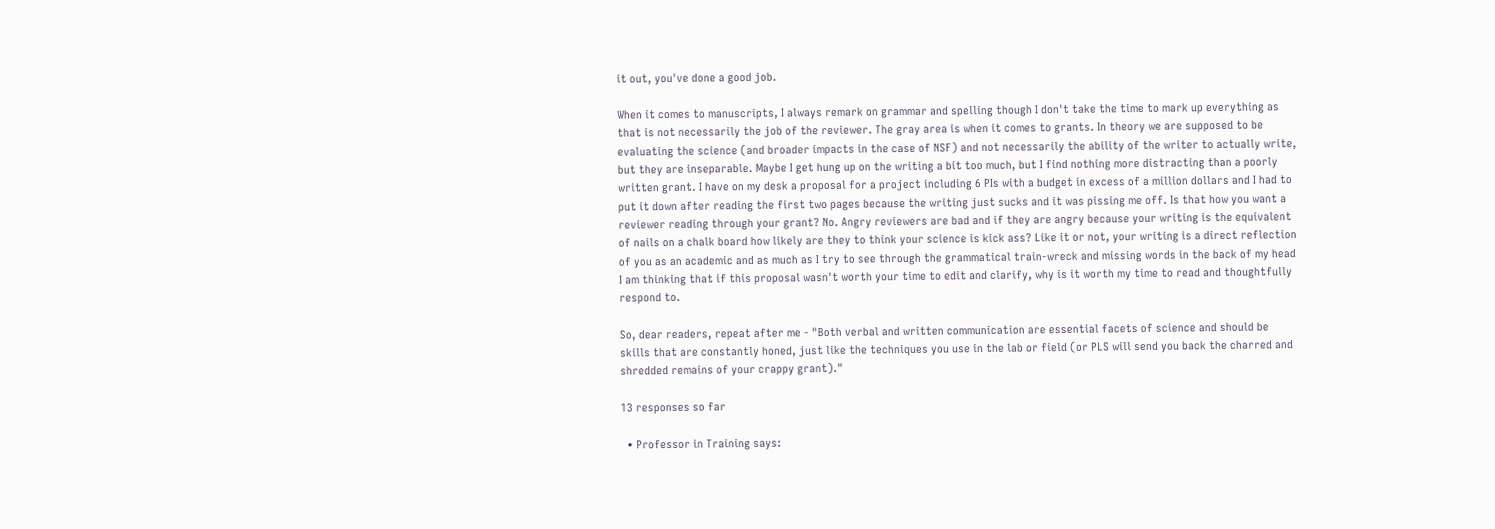it out, you've done a good job.

When it comes to manuscripts, I always remark on grammar and spelling though I don't take the time to mark up everything as that is not necessarily the job of the reviewer. The gray area is when it comes to grants. In theory we are supposed to be evaluating the science (and broader impacts in the case of NSF) and not necessarily the ability of the writer to actually write, but they are inseparable. Maybe I get hung up on the writing a bit too much, but I find nothing more distracting than a poorly written grant. I have on my desk a proposal for a project including 6 PIs with a budget in excess of a million dollars and I had to put it down after reading the first two pages because the writing just sucks and it was pissing me off. Is that how you want a reviewer reading through your grant? No. Angry reviewers are bad and if they are angry because your writing is the equivalent of nails on a chalk board how likely are they to think your science is kick ass? Like it or not, your writing is a direct reflection of you as an academic and as much as I try to see through the grammatical train-wreck and missing words in the back of my head I am thinking that if this proposal wasn't worth your time to edit and clarify, why is it worth my time to read and thoughtfully respond to.

So, dear readers, repeat after me - "Both verbal and written communication are essential facets of science and should be skills that are constantly honed, just like the techniques you use in the lab or field (or PLS will send you back the charred and shredded remains of your crappy grant)."

13 responses so far

  • Professor in Training says: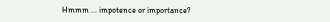Hmmm ... impotence or importance?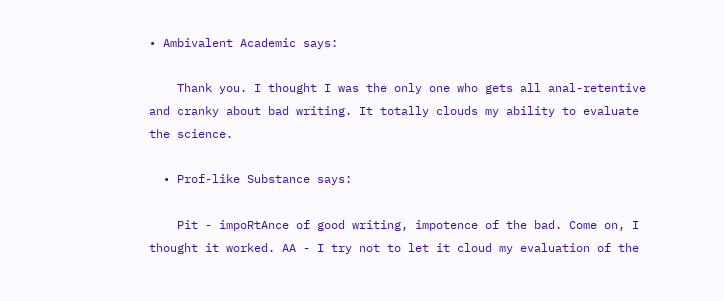• Ambivalent Academic says:

    Thank you. I thought I was the only one who gets all anal-retentive and cranky about bad writing. It totally clouds my ability to evaluate the science.

  • Prof-like Substance says:

    Pit - impoRtAnce of good writing, impotence of the bad. Come on, I thought it worked. AA - I try not to let it cloud my evaluation of the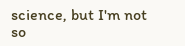science, but I'm not so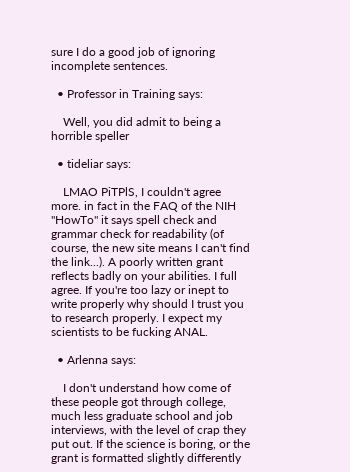sure I do a good job of ignoring incomplete sentences.

  • Professor in Training says:

    Well, you did admit to being a horrible speller

  • tideliar says:

    LMAO PiTPlS, I couldn't agree more. in fact in the FAQ of the NIH "HowTo" it says spell check and grammar check for readability (of course, the new site means I can't find the link...). A poorly written grant reflects badly on your abilities. I full agree. If you're too lazy or inept to write properly why should I trust you to research properly. I expect my scientists to be fucking ANAL.

  • Arlenna says:

    I don't understand how come of these people got through college, much less graduate school and job interviews, with the level of crap they put out. If the science is boring, or the grant is formatted slightly differently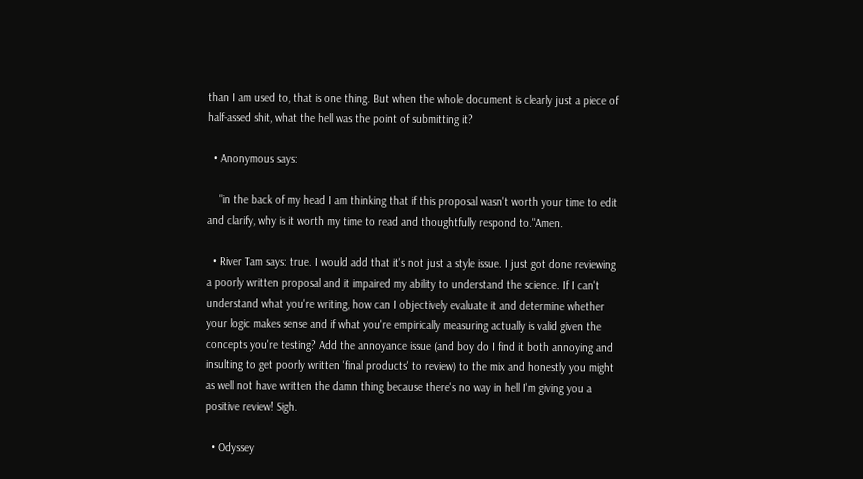than I am used to, that is one thing. But when the whole document is clearly just a piece of half-assed shit, what the hell was the point of submitting it?

  • Anonymous says:

    "in the back of my head I am thinking that if this proposal wasn't worth your time to edit and clarify, why is it worth my time to read and thoughtfully respond to."Amen.

  • River Tam says: true. I would add that it's not just a style issue. I just got done reviewing a poorly written proposal and it impaired my ability to understand the science. If I can't understand what you're writing, how can I objectively evaluate it and determine whether your logic makes sense and if what you're empirically measuring actually is valid given the concepts you're testing? Add the annoyance issue (and boy do I find it both annoying and insulting to get poorly written 'final products' to review) to the mix and honestly you might as well not have written the damn thing because there's no way in hell I'm giving you a positive review! Sigh.

  • Odyssey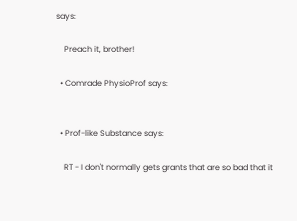says:

    Preach it, brother!

  • Comrade PhysioProf says:


  • Prof-like Substance says:

    RT - I don't normally gets grants that are so bad that it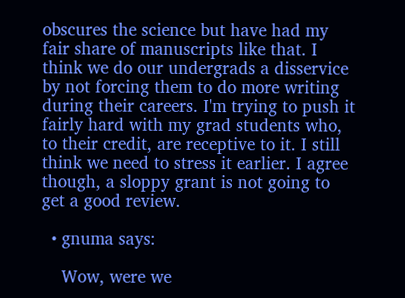obscures the science but have had my fair share of manuscripts like that. I think we do our undergrads a disservice by not forcing them to do more writing during their careers. I'm trying to push it fairly hard with my grad students who, to their credit, are receptive to it. I still think we need to stress it earlier. I agree though, a sloppy grant is not going to get a good review.

  • gnuma says:

    Wow, were we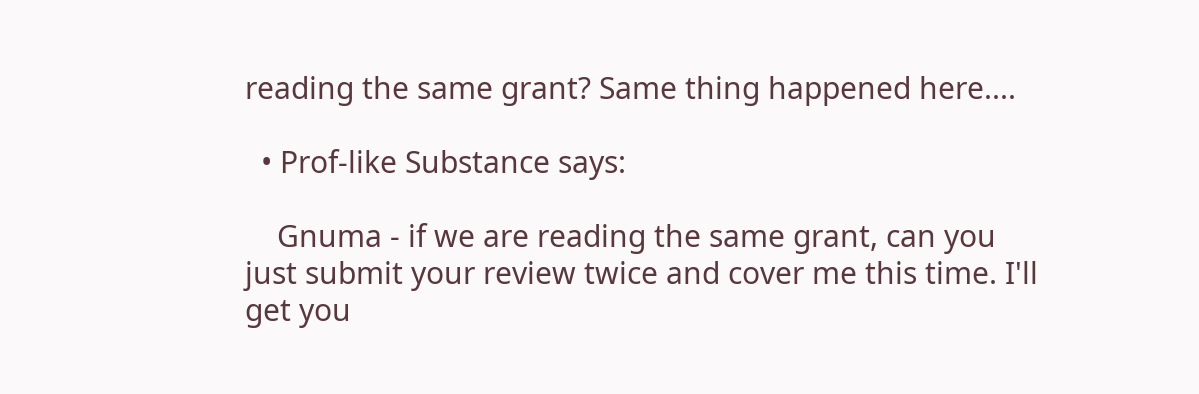reading the same grant? Same thing happened here....

  • Prof-like Substance says:

    Gnuma - if we are reading the same grant, can you just submit your review twice and cover me this time. I'll get you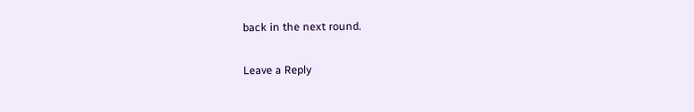back in the next round.

Leave a Reply